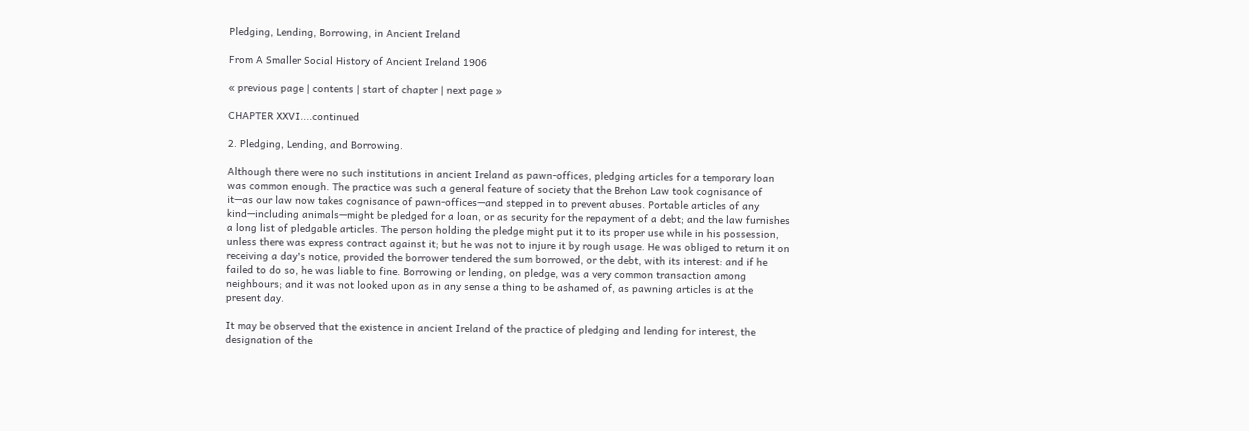Pledging, Lending, Borrowing, in Ancient Ireland

From A Smaller Social History of Ancient Ireland 1906

« previous page | contents | start of chapter | next page »

CHAPTER XXVI....continued

2. Pledging, Lending, and Borrowing.

Although there were no such institutions in ancient Ireland as pawn-offices, pledging articles for a temporary loan was common enough. The practice was such a general feature of society that the Brehon Law took cognisance of it—as our law now takes cognisance of pawn-offices—and stepped in to prevent abuses. Portable articles of any kind—including animals—might be pledged for a loan, or as security for the repayment of a debt; and the law furnishes a long list of pledgable articles. The person holding the pledge might put it to its proper use while in his possession, unless there was express contract against it; but he was not to injure it by rough usage. He was obliged to return it on receiving a day's notice, provided the borrower tendered the sum borrowed, or the debt, with its interest: and if he failed to do so, he was liable to fine. Borrowing or lending, on pledge, was a very common transaction among neighbours; and it was not looked upon as in any sense a thing to be ashamed of, as pawning articles is at the present day.

It may be observed that the existence in ancient Ireland of the practice of pledging and lending for interest, the designation of the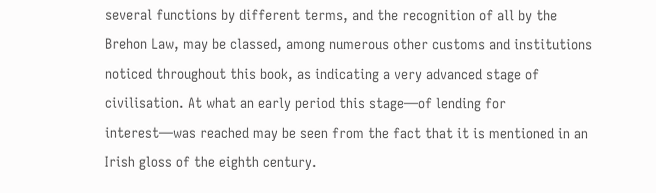several functions by different terms, and the recognition of all by the Brehon Law, may be classed, among numerous other customs and institutions noticed throughout this book, as indicating a very advanced stage of civilisation. At what an early period this stage—of lending for interest—was reached may be seen from the fact that it is mentioned in an Irish gloss of the eighth century.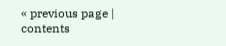« previous page | contents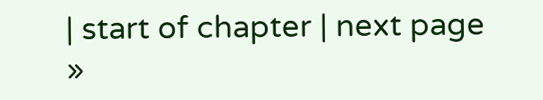| start of chapter | next page »